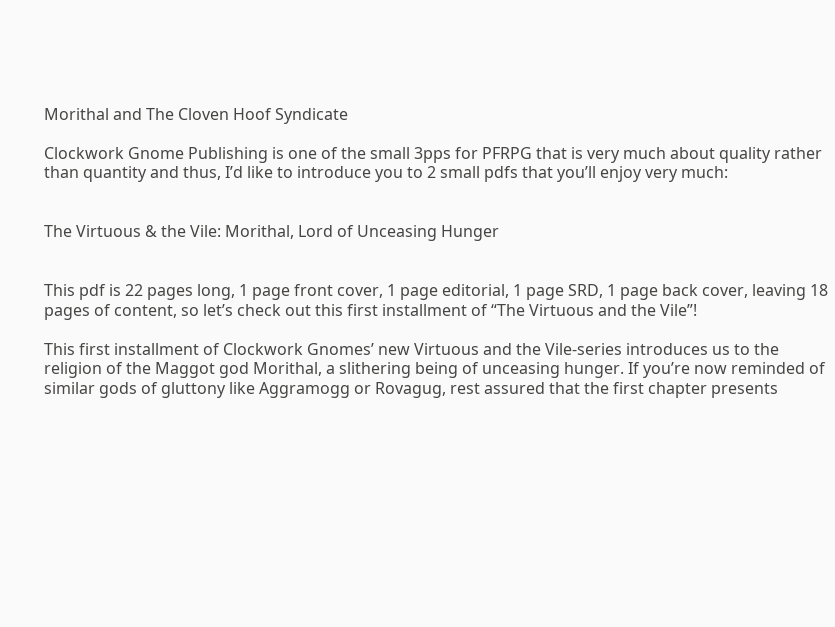Morithal and The Cloven Hoof Syndicate

Clockwork Gnome Publishing is one of the small 3pps for PFRPG that is very much about quality rather than quantity and thus, I’d like to introduce you to 2 small pdfs that you’ll enjoy very much:


The Virtuous & the Vile: Morithal, Lord of Unceasing Hunger


This pdf is 22 pages long, 1 page front cover, 1 page editorial, 1 page SRD, 1 page back cover, leaving 18 pages of content, so let’s check out this first installment of “The Virtuous and the Vile”!

This first installment of Clockwork Gnomes’ new Virtuous and the Vile-series introduces us to the religion of the Maggot god Morithal, a slithering being of unceasing hunger. If you’re now reminded of similar gods of gluttony like Aggramogg or Rovagug, rest assured that the first chapter presents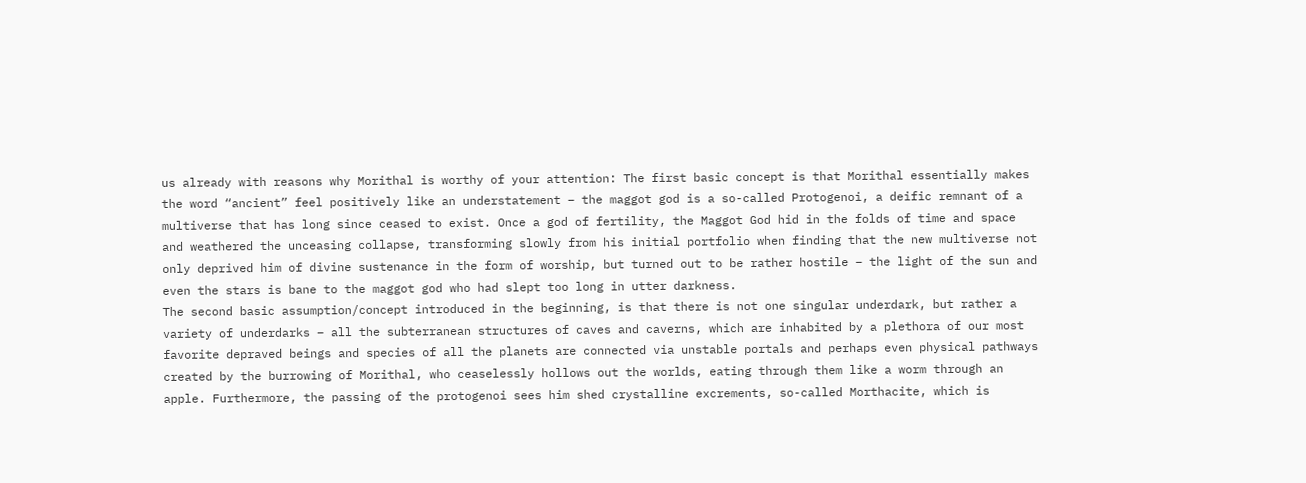us already with reasons why Morithal is worthy of your attention: The first basic concept is that Morithal essentially makes the word “ancient” feel positively like an understatement – the maggot god is a so-called Protogenoi, a deific remnant of a multiverse that has long since ceased to exist. Once a god of fertility, the Maggot God hid in the folds of time and space and weathered the unceasing collapse, transforming slowly from his initial portfolio when finding that the new multiverse not only deprived him of divine sustenance in the form of worship, but turned out to be rather hostile – the light of the sun and even the stars is bane to the maggot god who had slept too long in utter darkness.
The second basic assumption/concept introduced in the beginning, is that there is not one singular underdark, but rather a variety of underdarks – all the subterranean structures of caves and caverns, which are inhabited by a plethora of our most favorite depraved beings and species of all the planets are connected via unstable portals and perhaps even physical pathways created by the burrowing of Morithal, who ceaselessly hollows out the worlds, eating through them like a worm through an apple. Furthermore, the passing of the protogenoi sees him shed crystalline excrements, so-called Morthacite, which is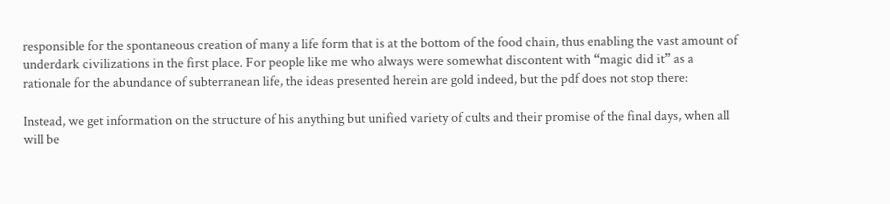responsible for the spontaneous creation of many a life form that is at the bottom of the food chain, thus enabling the vast amount of underdark civilizations in the first place. For people like me who always were somewhat discontent with “magic did it” as a rationale for the abundance of subterranean life, the ideas presented herein are gold indeed, but the pdf does not stop there:

Instead, we get information on the structure of his anything but unified variety of cults and their promise of the final days, when all will be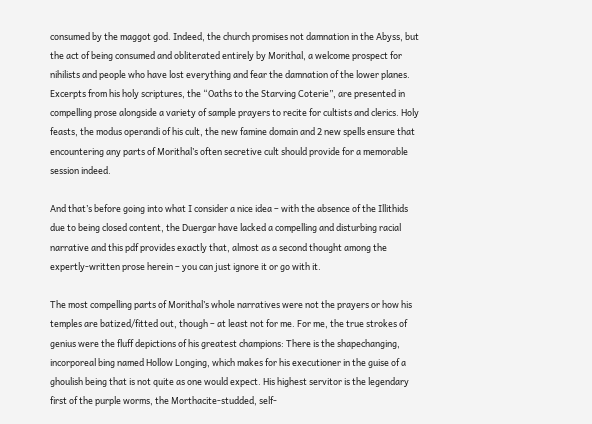consumed by the maggot god. Indeed, the church promises not damnation in the Abyss, but the act of being consumed and obliterated entirely by Morithal, a welcome prospect for nihilists and people who have lost everything and fear the damnation of the lower planes. Excerpts from his holy scriptures, the “Oaths to the Starving Coterie”, are presented in compelling prose alongside a variety of sample prayers to recite for cultists and clerics. Holy feasts, the modus operandi of his cult, the new famine domain and 2 new spells ensure that encountering any parts of Morithal’s often secretive cult should provide for a memorable session indeed.

And that’s before going into what I consider a nice idea – with the absence of the Illithids due to being closed content, the Duergar have lacked a compelling and disturbing racial narrative and this pdf provides exactly that, almost as a second thought among the expertly-written prose herein – you can just ignore it or go with it.

The most compelling parts of Morithal’s whole narratives were not the prayers or how his temples are batized/fitted out, though – at least not for me. For me, the true strokes of genius were the fluff depictions of his greatest champions: There is the shapechanging, incorporeal bing named Hollow Longing, which makes for his executioner in the guise of a ghoulish being that is not quite as one would expect. His highest servitor is the legendary first of the purple worms, the Morthacite-studded, self-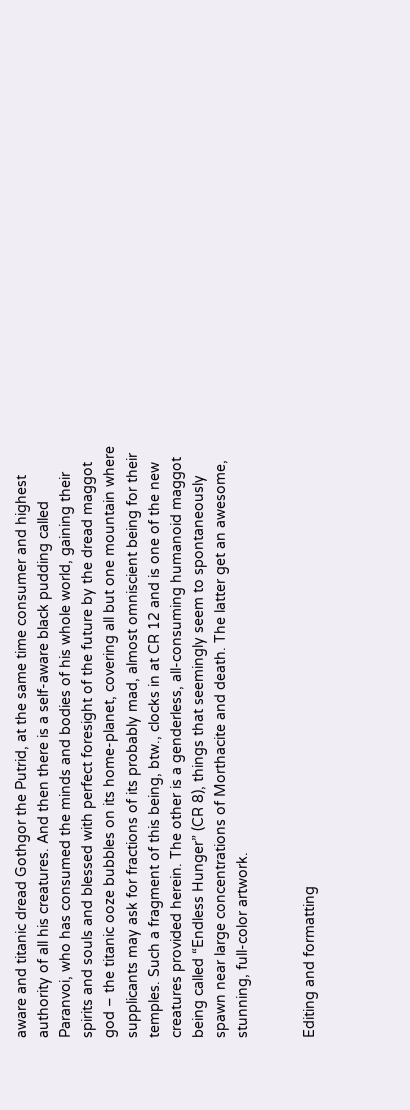aware and titanic dread Gothgor the Putrid, at the same time consumer and highest authority of all his creatures. And then there is a self-aware black pudding called Paranvoi, who has consumed the minds and bodies of his whole world, gaining their spirits and souls and blessed with perfect foresight of the future by the dread maggot god – the titanic ooze bubbles on its home-planet, covering all but one mountain where supplicants may ask for fractions of its probably mad, almost omniscient being for their temples. Such a fragment of this being, btw., clocks in at CR 12 and is one of the new creatures provided herein. The other is a genderless, all-consuming humanoid maggot being called “Endless Hunger” (CR 8), things that seemingly seem to spontaneously spawn near large concentrations of Morthacite and death. The latter get an awesome, stunning, full-color artwork.


Editing and formatting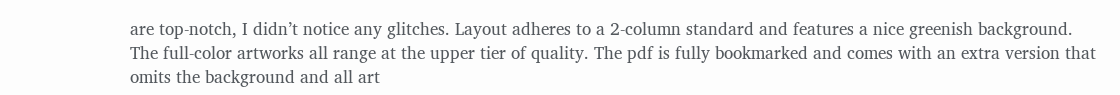are top-notch, I didn’t notice any glitches. Layout adheres to a 2-column standard and features a nice greenish background. The full-color artworks all range at the upper tier of quality. The pdf is fully bookmarked and comes with an extra version that omits the background and all art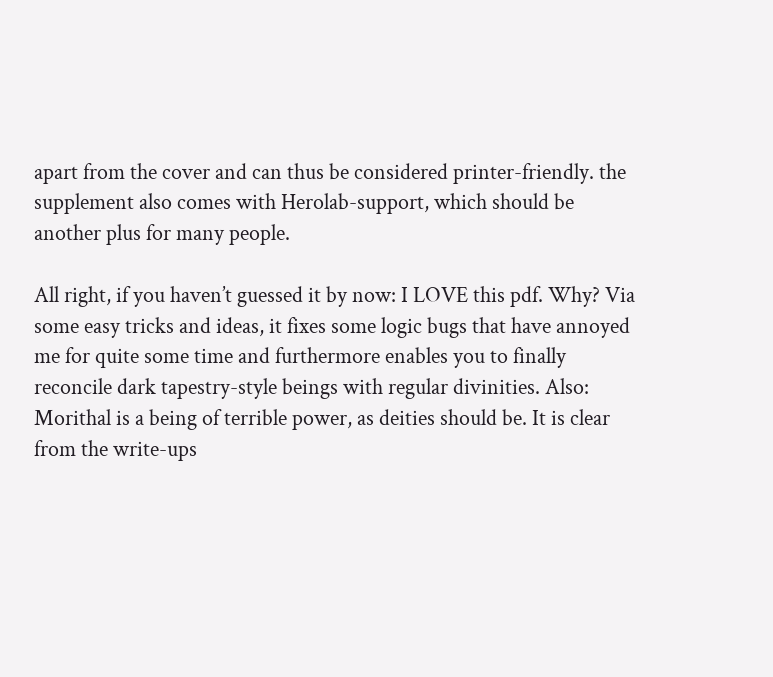apart from the cover and can thus be considered printer-friendly. the supplement also comes with Herolab-support, which should be another plus for many people.

All right, if you haven’t guessed it by now: I LOVE this pdf. Why? Via some easy tricks and ideas, it fixes some logic bugs that have annoyed me for quite some time and furthermore enables you to finally reconcile dark tapestry-style beings with regular divinities. Also: Morithal is a being of terrible power, as deities should be. It is clear from the write-ups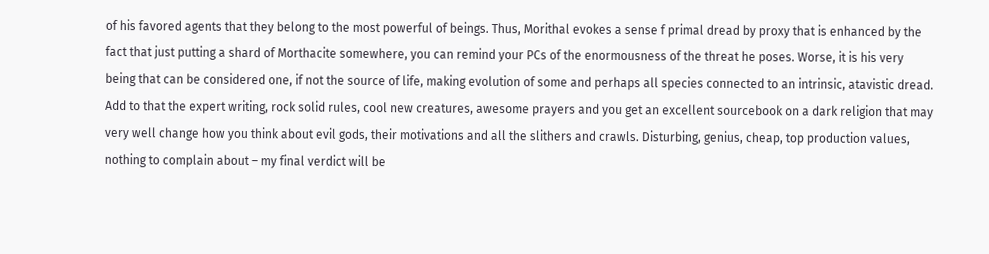of his favored agents that they belong to the most powerful of beings. Thus, Morithal evokes a sense f primal dread by proxy that is enhanced by the fact that just putting a shard of Morthacite somewhere, you can remind your PCs of the enormousness of the threat he poses. Worse, it is his very being that can be considered one, if not the source of life, making evolution of some and perhaps all species connected to an intrinsic, atavistic dread. Add to that the expert writing, rock solid rules, cool new creatures, awesome prayers and you get an excellent sourcebook on a dark religion that may very well change how you think about evil gods, their motivations and all the slithers and crawls. Disturbing, genius, cheap, top production values, nothing to complain about – my final verdict will be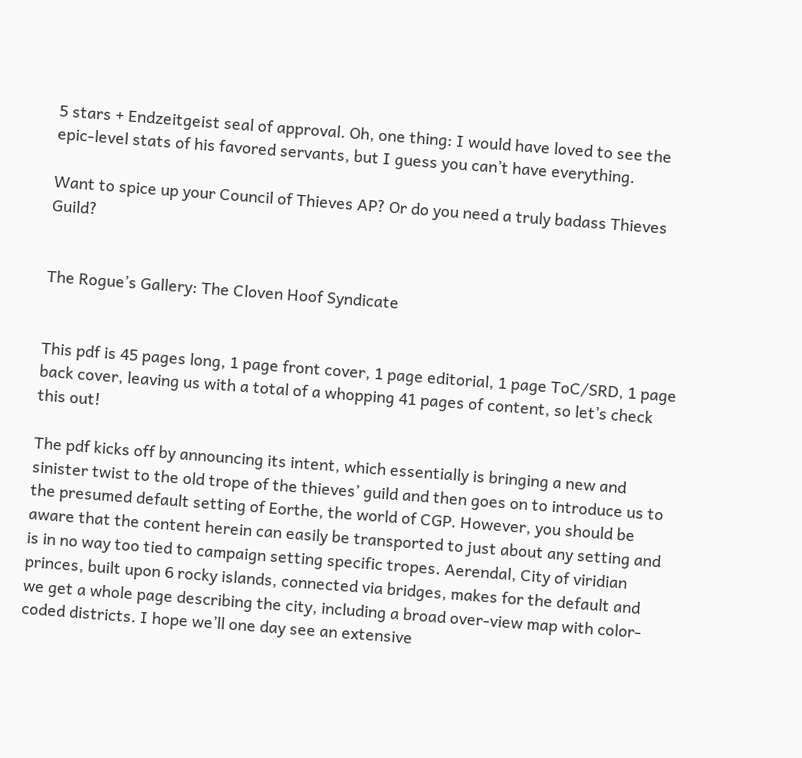5 stars + Endzeitgeist seal of approval. Oh, one thing: I would have loved to see the epic-level stats of his favored servants, but I guess you can’t have everything.

Want to spice up your Council of Thieves AP? Or do you need a truly badass Thieves Guild?


The Rogue’s Gallery: The Cloven Hoof Syndicate


This pdf is 45 pages long, 1 page front cover, 1 page editorial, 1 page ToC/SRD, 1 page back cover, leaving us with a total of a whopping 41 pages of content, so let’s check this out!

The pdf kicks off by announcing its intent, which essentially is bringing a new and sinister twist to the old trope of the thieves’ guild and then goes on to introduce us to the presumed default setting of Eorthe, the world of CGP. However, you should be aware that the content herein can easily be transported to just about any setting and is in no way too tied to campaign setting specific tropes. Aerendal, City of viridian princes, built upon 6 rocky islands, connected via bridges, makes for the default and we get a whole page describing the city, including a broad over-view map with color-coded districts. I hope we’ll one day see an extensive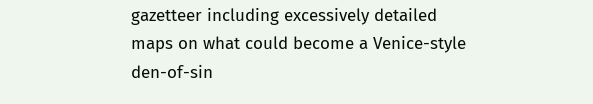gazetteer including excessively detailed maps on what could become a Venice-style den-of-sin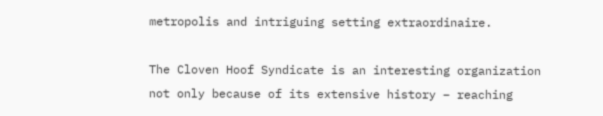metropolis and intriguing setting extraordinaire.

The Cloven Hoof Syndicate is an interesting organization not only because of its extensive history – reaching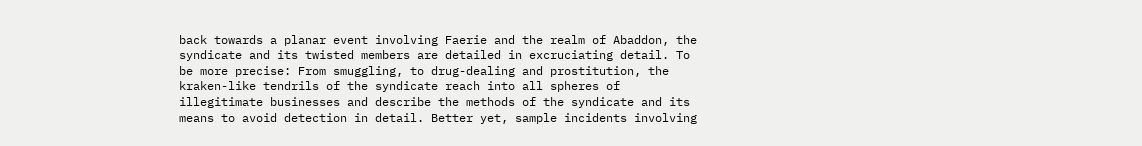back towards a planar event involving Faerie and the realm of Abaddon, the syndicate and its twisted members are detailed in excruciating detail. To be more precise: From smuggling, to drug-dealing and prostitution, the kraken-like tendrils of the syndicate reach into all spheres of illegitimate businesses and describe the methods of the syndicate and its means to avoid detection in detail. Better yet, sample incidents involving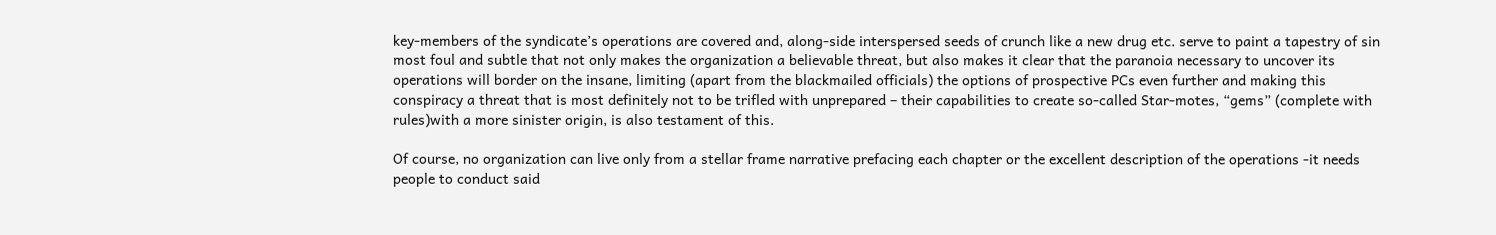key-members of the syndicate’s operations are covered and, along-side interspersed seeds of crunch like a new drug etc. serve to paint a tapestry of sin most foul and subtle that not only makes the organization a believable threat, but also makes it clear that the paranoia necessary to uncover its operations will border on the insane, limiting (apart from the blackmailed officials) the options of prospective PCs even further and making this conspiracy a threat that is most definitely not to be trifled with unprepared – their capabilities to create so-called Star-motes, “gems” (complete with rules)with a more sinister origin, is also testament of this.

Of course, no organization can live only from a stellar frame narrative prefacing each chapter or the excellent description of the operations -it needs people to conduct said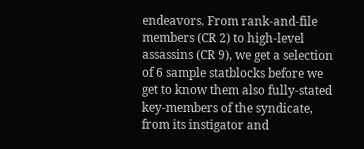endeavors. From rank-and-file members (CR 2) to high-level assassins (CR 9), we get a selection of 6 sample statblocks before we get to know them also fully-stated key-members of the syndicate, from its instigator and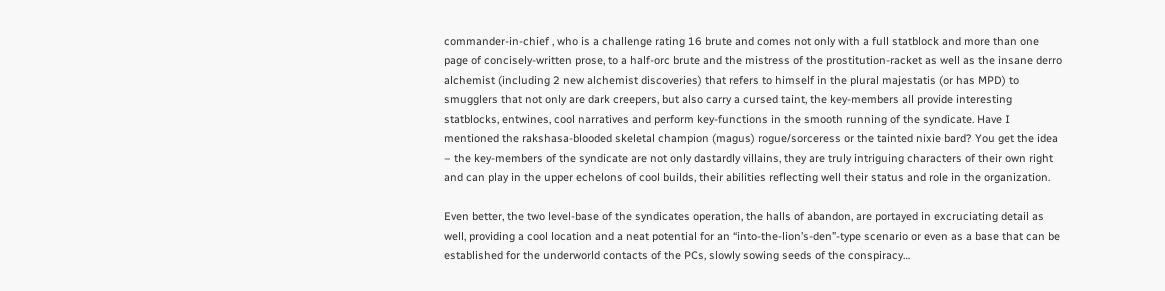commander-in-chief , who is a challenge rating 16 brute and comes not only with a full statblock and more than one page of concisely-written prose, to a half-orc brute and the mistress of the prostitution-racket as well as the insane derro alchemist (including 2 new alchemist discoveries) that refers to himself in the plural majestatis (or has MPD) to smugglers that not only are dark creepers, but also carry a cursed taint, the key-members all provide interesting statblocks, entwines, cool narratives and perform key-functions in the smooth running of the syndicate. Have I mentioned the rakshasa-blooded skeletal champion (magus) rogue/sorceress or the tainted nixie bard? You get the idea – the key-members of the syndicate are not only dastardly villains, they are truly intriguing characters of their own right and can play in the upper echelons of cool builds, their abilities reflecting well their status and role in the organization.

Even better, the two level-base of the syndicates operation, the halls of abandon, are portayed in excruciating detail as well, providing a cool location and a neat potential for an “into-the-lion’s-den”-type scenario or even as a base that can be established for the underworld contacts of the PCs, slowly sowing seeds of the conspiracy…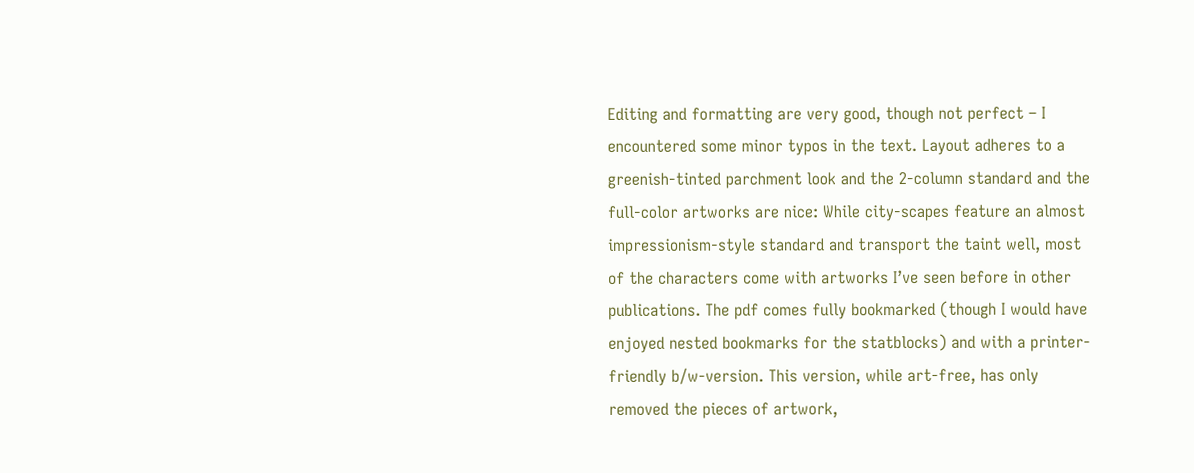Editing and formatting are very good, though not perfect – I encountered some minor typos in the text. Layout adheres to a greenish-tinted parchment look and the 2-column standard and the full-color artworks are nice: While city-scapes feature an almost impressionism-style standard and transport the taint well, most of the characters come with artworks I’ve seen before in other publications. The pdf comes fully bookmarked (though I would have enjoyed nested bookmarks for the statblocks) and with a printer-friendly b/w-version. This version, while art-free, has only removed the pieces of artwork,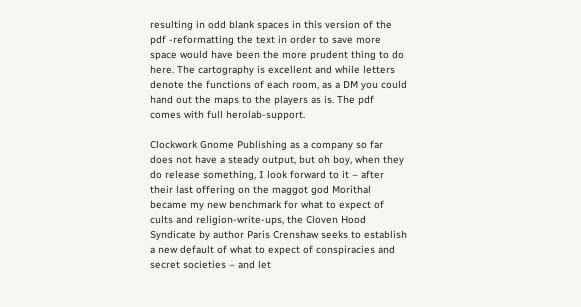resulting in odd blank spaces in this version of the pdf -reformatting the text in order to save more space would have been the more prudent thing to do here. The cartography is excellent and while letters denote the functions of each room, as a DM you could hand out the maps to the players as is. The pdf comes with full herolab-support.

Clockwork Gnome Publishing as a company so far does not have a steady output, but oh boy, when they do release something, I look forward to it – after their last offering on the maggot god Morithal became my new benchmark for what to expect of cults and religion-write-ups, the Cloven Hood Syndicate by author Paris Crenshaw seeks to establish a new default of what to expect of conspiracies and secret societies – and let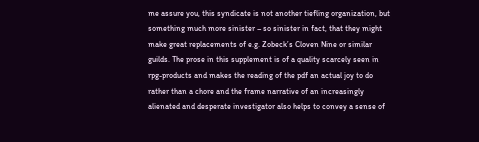me assure you, this syndicate is not another tiefling organization, but something much more sinister – so sinister in fact, that they might make great replacements of e.g. Zobeck’s Cloven Nine or similar guilds. The prose in this supplement is of a quality scarcely seen in rpg-products and makes the reading of the pdf an actual joy to do rather than a chore and the frame narrative of an increasingly alienated and desperate investigator also helps to convey a sense of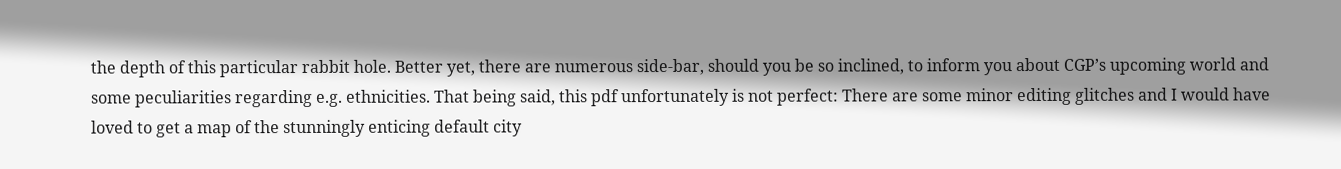the depth of this particular rabbit hole. Better yet, there are numerous side-bar, should you be so inclined, to inform you about CGP’s upcoming world and some peculiarities regarding e.g. ethnicities. That being said, this pdf unfortunately is not perfect: There are some minor editing glitches and I would have loved to get a map of the stunningly enticing default city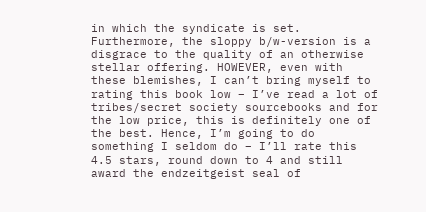in which the syndicate is set. Furthermore, the sloppy b/w-version is a disgrace to the quality of an otherwise stellar offering. HOWEVER, even with these blemishes, I can’t bring myself to rating this book low – I’ve read a lot of tribes/secret society sourcebooks and for the low price, this is definitely one of the best. Hence, I’m going to do something I seldom do – I’ll rate this 4.5 stars, round down to 4 and still award the endzeitgeist seal of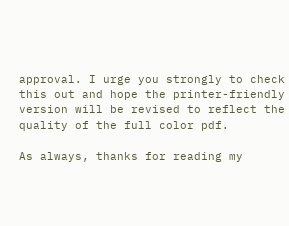approval. I urge you strongly to check this out and hope the printer-friendly version will be revised to reflect the quality of the full color pdf.

As always, thanks for reading my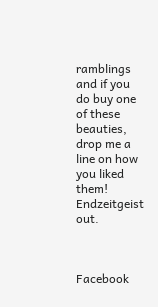ramblings and if you do buy one of these beauties, drop me a line on how you liked them!
Endzeitgeist out.



Facebook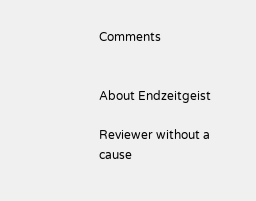Comments


About Endzeitgeist

Reviewer without a cause